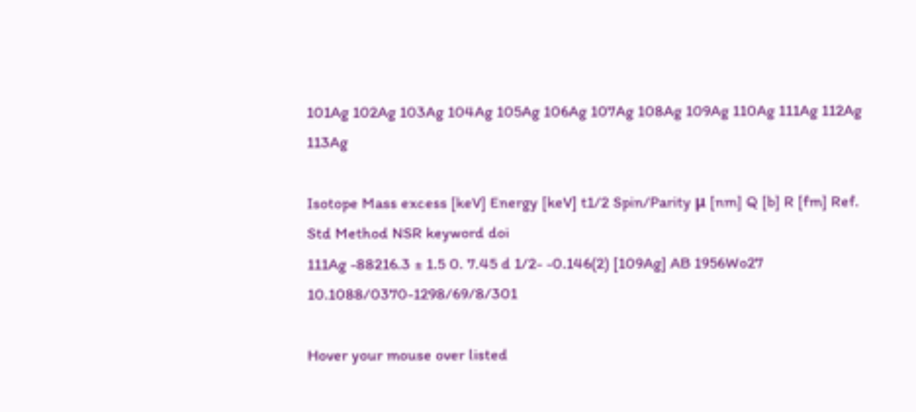101Ag 102Ag 103Ag 104Ag 105Ag 106Ag 107Ag 108Ag 109Ag 110Ag 111Ag 112Ag 113Ag

Isotope Mass excess [keV] Energy [keV] t1/2 Spin/Parity μ [nm] Q [b] R [fm] Ref. Std Method NSR keyword doi
111Ag -88216.3 ± 1.5 0. 7.45 d 1/2- -0.146(2) [109Ag] AB 1956Wo27 10.1088/0370-1298/69/8/301

Hover your mouse over listed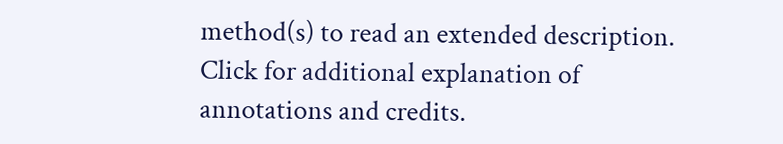method(s) to read an extended description. Click for additional explanation of annotations and credits.